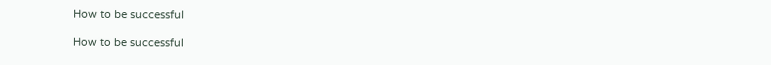How to be successful

How to be successful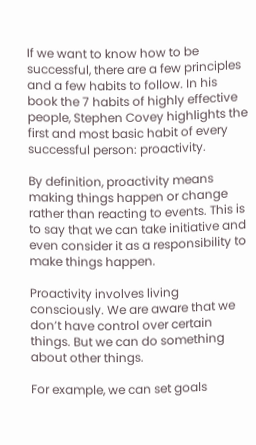If we want to know how to be successful, there are a few principles and a few habits to follow. In his book the 7 habits of highly effective people, Stephen Covey highlights the first and most basic habit of every successful person: proactivity.

By definition, proactivity means making things happen or change rather than reacting to events. This is to say that we can take initiative and even consider it as a responsibility to make things happen.

Proactivity involves living consciously. We are aware that we don’t have control over certain things. But we can do something about other things.

For example, we can set goals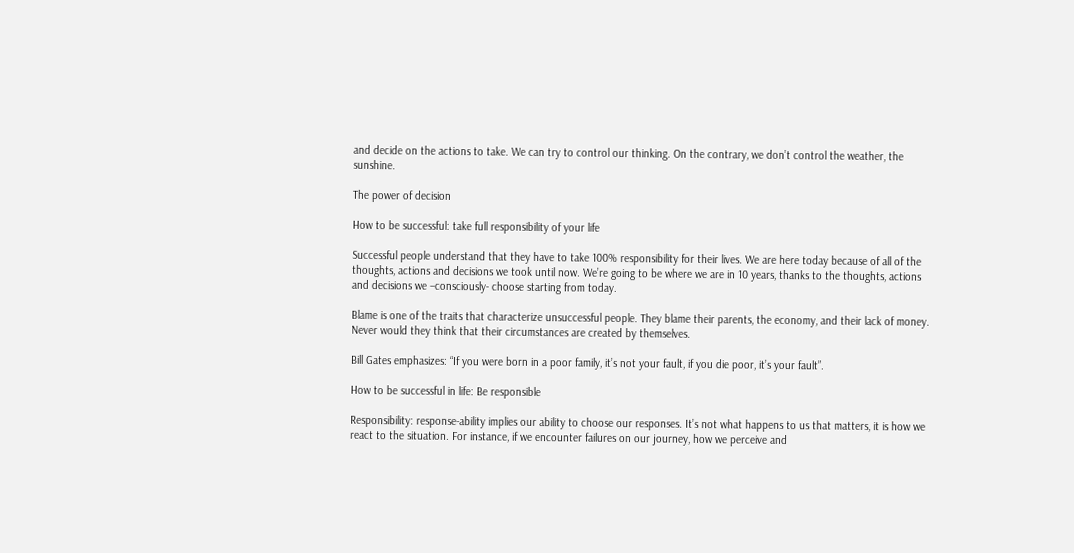and decide on the actions to take. We can try to control our thinking. On the contrary, we don’t control the weather, the sunshine.

The power of decision

How to be successful: take full responsibility of your life

Successful people understand that they have to take 100% responsibility for their lives. We are here today because of all of the thoughts, actions and decisions we took until now. We’re going to be where we are in 10 years, thanks to the thoughts, actions and decisions we –consciously- choose starting from today.

Blame is one of the traits that characterize unsuccessful people. They blame their parents, the economy, and their lack of money. Never would they think that their circumstances are created by themselves.

Bill Gates emphasizes: “If you were born in a poor family, it’s not your fault, if you die poor, it’s your fault”.

How to be successful in life: Be responsible

Responsibility: response-ability implies our ability to choose our responses. It’s not what happens to us that matters, it is how we react to the situation. For instance, if we encounter failures on our journey, how we perceive and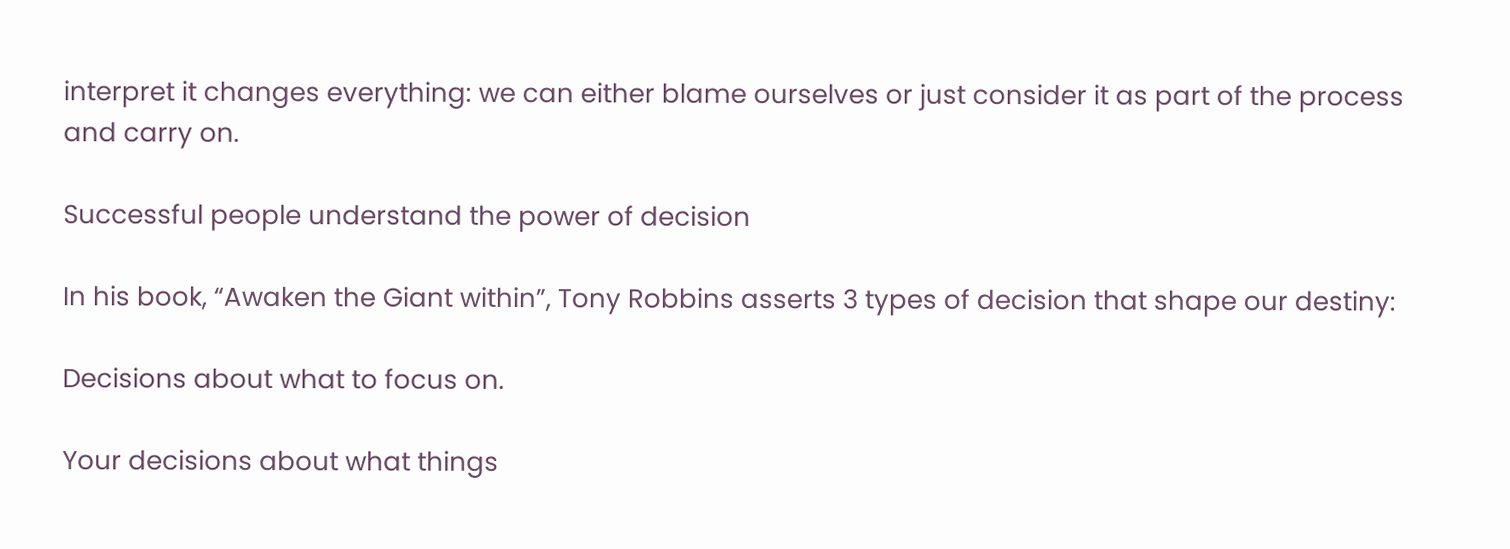interpret it changes everything: we can either blame ourselves or just consider it as part of the process and carry on.

Successful people understand the power of decision

In his book, “Awaken the Giant within”, Tony Robbins asserts 3 types of decision that shape our destiny:

Decisions about what to focus on.

Your decisions about what things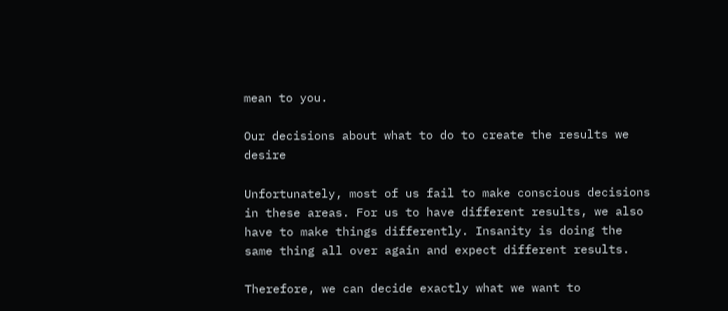mean to you.

Our decisions about what to do to create the results we desire

Unfortunately, most of us fail to make conscious decisions in these areas. For us to have different results, we also have to make things differently. Insanity is doing the same thing all over again and expect different results.

Therefore, we can decide exactly what we want to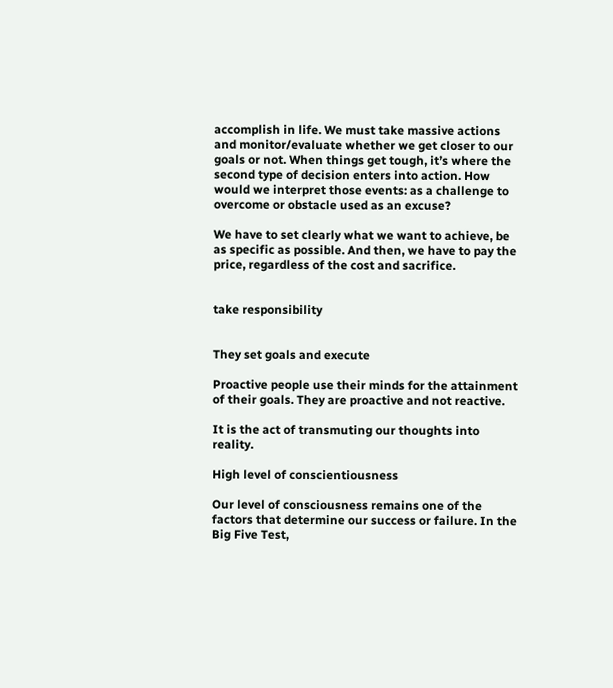accomplish in life. We must take massive actions and monitor/evaluate whether we get closer to our goals or not. When things get tough, it’s where the second type of decision enters into action. How would we interpret those events: as a challenge to overcome or obstacle used as an excuse?

We have to set clearly what we want to achieve, be as specific as possible. And then, we have to pay the price, regardless of the cost and sacrifice.


take responsibility


They set goals and execute

Proactive people use their minds for the attainment of their goals. They are proactive and not reactive.

It is the act of transmuting our thoughts into reality.

High level of conscientiousness

Our level of consciousness remains one of the factors that determine our success or failure. In the Big Five Test,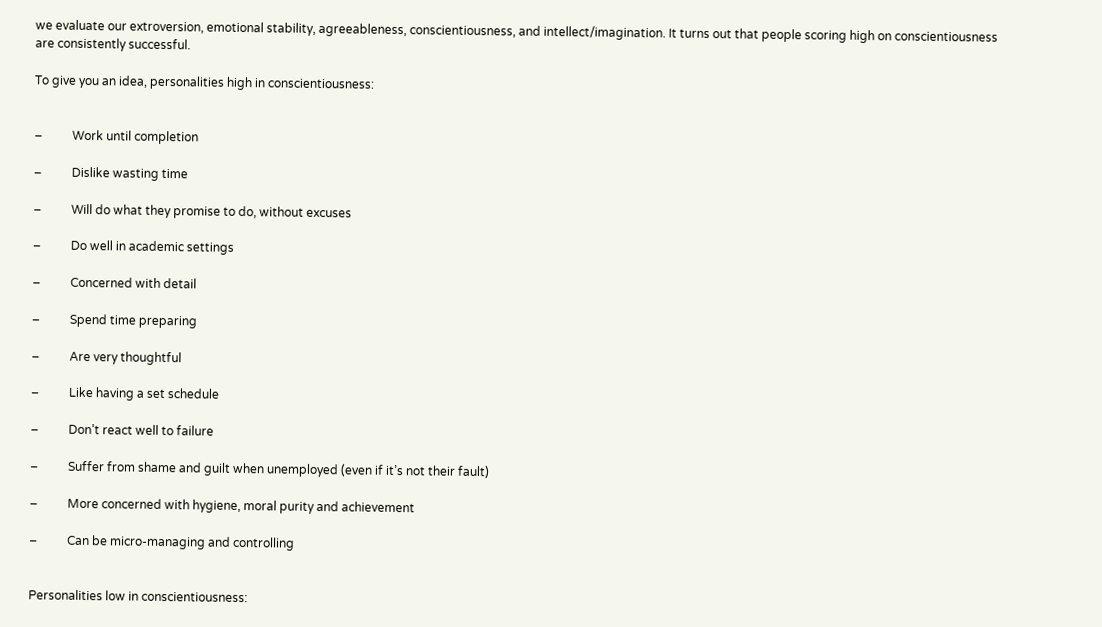we evaluate our extroversion, emotional stability, agreeableness, conscientiousness, and intellect/imagination. It turns out that people scoring high on conscientiousness are consistently successful.

To give you an idea, personalities high in conscientiousness:


–          Work until completion

–          Dislike wasting time

–          Will do what they promise to do, without excuses

–          Do well in academic settings

–          Concerned with detail

–          Spend time preparing

–          Are very thoughtful

–          Like having a set schedule

–          Don’t react well to failure

–          Suffer from shame and guilt when unemployed (even if it’s not their fault)

–          More concerned with hygiene, moral purity and achievement

–          Can be micro-managing and controlling


Personalities low in conscientiousness: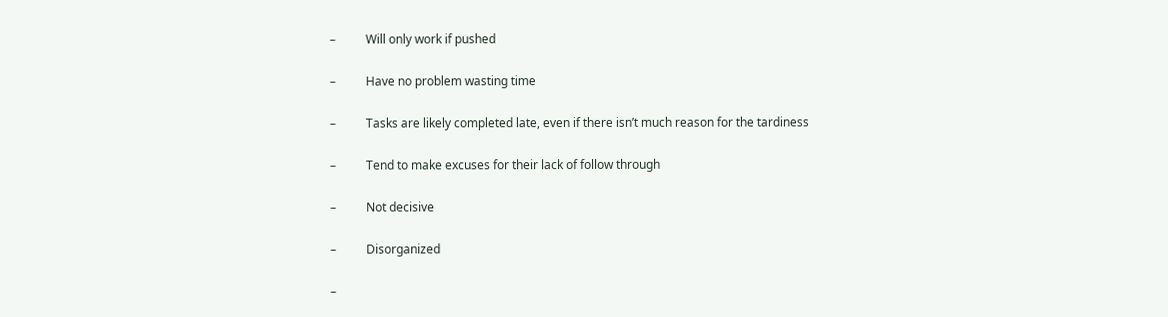–          Will only work if pushed

–          Have no problem wasting time

–          Tasks are likely completed late, even if there isn’t much reason for the tardiness

–          Tend to make excuses for their lack of follow through

–          Not decisive

–          Disorganized

–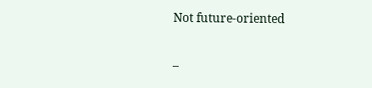Not future-oriented

–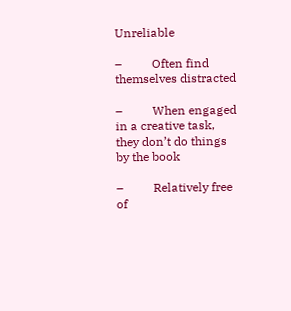Unreliable

–          Often find themselves distracted

–          When engaged in a creative task, they don’t do things by the book

–          Relatively free of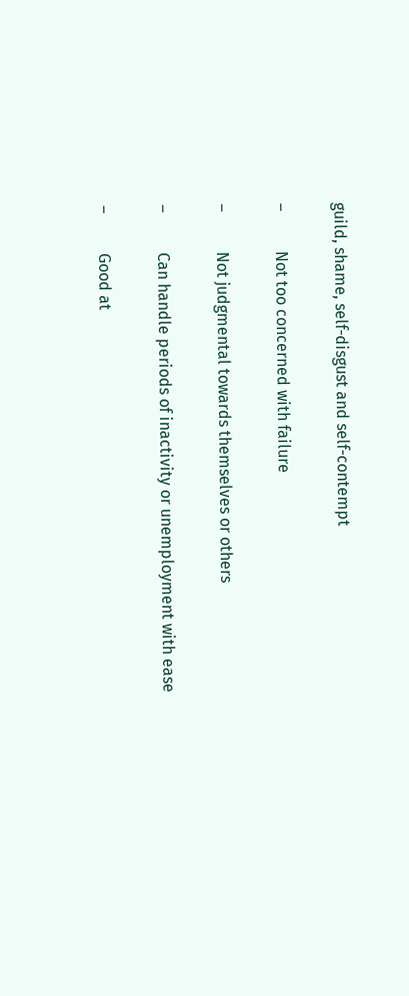guild, shame, self-disgust and self-contempt

–          Not too concerned with failure

–          Not judgmental towards themselves or others

–          Can handle periods of inactivity or unemployment with ease

–          Good at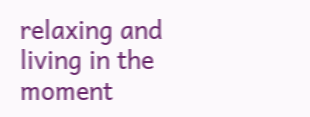relaxing and living in the moment